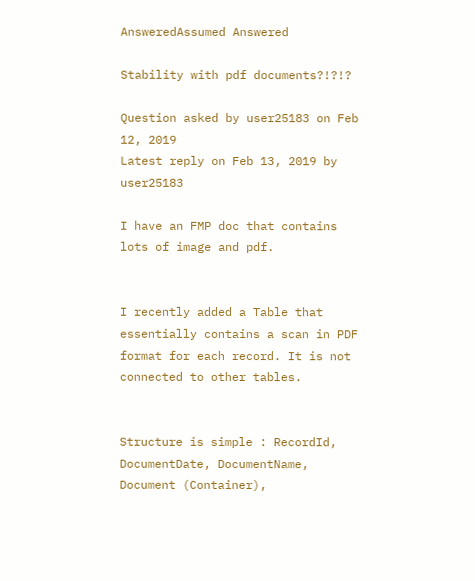AnsweredAssumed Answered

Stability with pdf documents?!?!?

Question asked by user25183 on Feb 12, 2019
Latest reply on Feb 13, 2019 by user25183

I have an FMP doc that contains lots of image and pdf.


I recently added a Table that essentially contains a scan in PDF format for each record. It is not connected to other tables.


Structure is simple : RecordId, DocumentDate, DocumentName, Document (Container),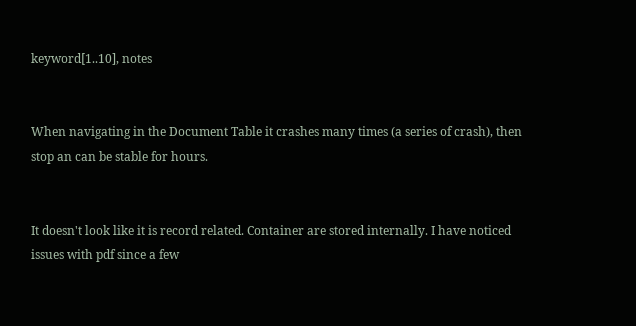keyword[1..10], notes


When navigating in the Document Table it crashes many times (a series of crash), then stop an can be stable for hours.


It doesn't look like it is record related. Container are stored internally. I have noticed issues with pdf since a few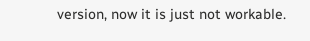version, now it is just not workable.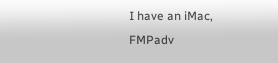I have an iMac, FMPadv